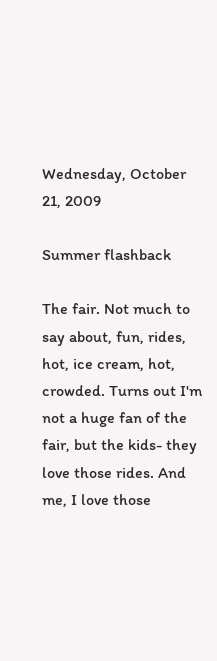Wednesday, October 21, 2009

Summer flashback

The fair. Not much to say about, fun, rides, hot, ice cream, hot, crowded. Turns out I'm not a huge fan of the fair, but the kids- they love those rides. And me, I love those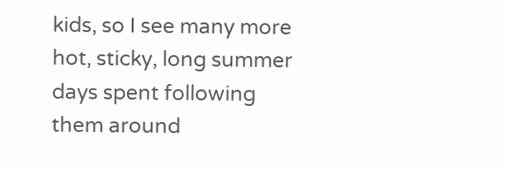kids, so I see many more hot, sticky, long summer days spent following them around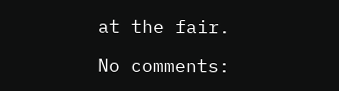at the fair.

No comments: